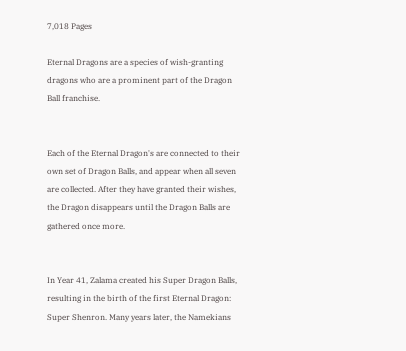7,018 Pages

Eternal Dragons are a species of wish-granting dragons who are a prominent part of the Dragon Ball franchise.


Each of the Eternal Dragon's are connected to their own set of Dragon Balls, and appear when all seven are collected. After they have granted their wishes, the Dragon disappears until the Dragon Balls are gathered once more.


In Year 41, Zalama created his Super Dragon Balls, resulting in the birth of the first Eternal Dragon: Super Shenron. Many years later, the Namekians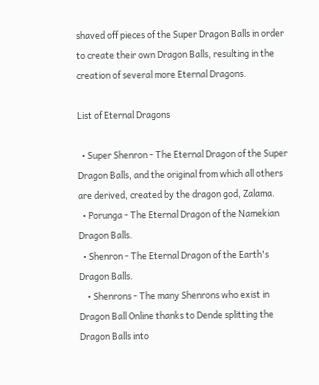shaved off pieces of the Super Dragon Balls in order to create their own Dragon Balls, resulting in the creation of several more Eternal Dragons.

List of Eternal Dragons

  • Super Shenron - The Eternal Dragon of the Super Dragon Balls, and the original from which all others are derived, created by the dragon god, Zalama.
  • Porunga - The Eternal Dragon of the Namekian Dragon Balls.
  • Shenron - The Eternal Dragon of the Earth's Dragon Balls.
    • Shenrons - The many Shenrons who exist in Dragon Ball Online thanks to Dende splitting the Dragon Balls into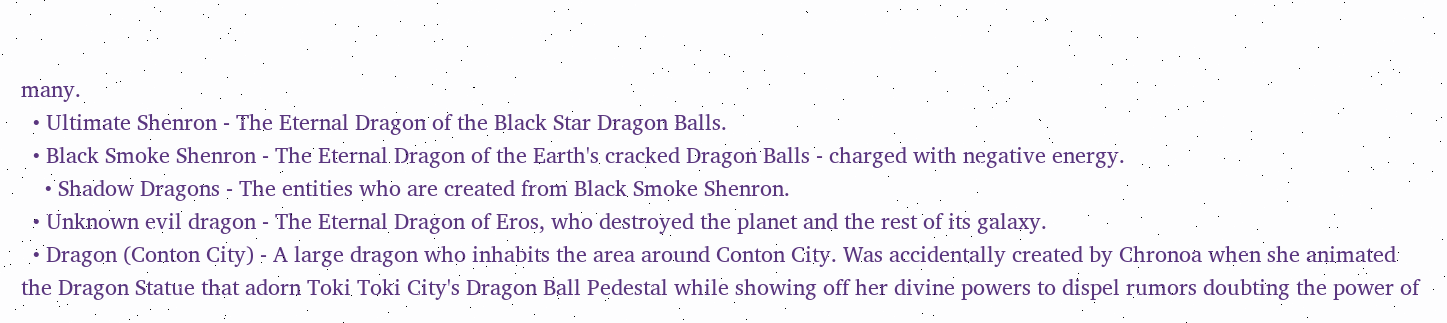many.
  • Ultimate Shenron - The Eternal Dragon of the Black Star Dragon Balls.
  • Black Smoke Shenron - The Eternal Dragon of the Earth's cracked Dragon Balls - charged with negative energy.
    • Shadow Dragons - The entities who are created from Black Smoke Shenron.
  • Unknown evil dragon - The Eternal Dragon of Eros, who destroyed the planet and the rest of its galaxy.
  • Dragon (Conton City) - A large dragon who inhabits the area around Conton City. Was accidentally created by Chronoa when she animated the Dragon Statue that adorn Toki Toki City's Dragon Ball Pedestal while showing off her divine powers to dispel rumors doubting the power of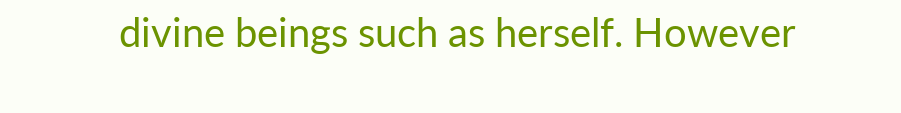divine beings such as herself. However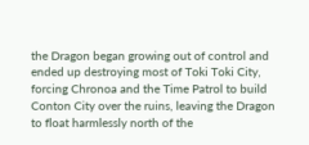the Dragon began growing out of control and ended up destroying most of Toki Toki City, forcing Chronoa and the Time Patrol to build Conton City over the ruins, leaving the Dragon to float harmlessly north of the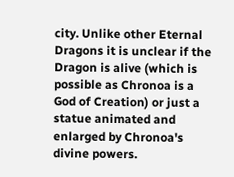city. Unlike other Eternal Dragons it is unclear if the Dragon is alive (which is possible as Chronoa is a God of Creation) or just a statue animated and enlarged by Chronoa's divine powers.